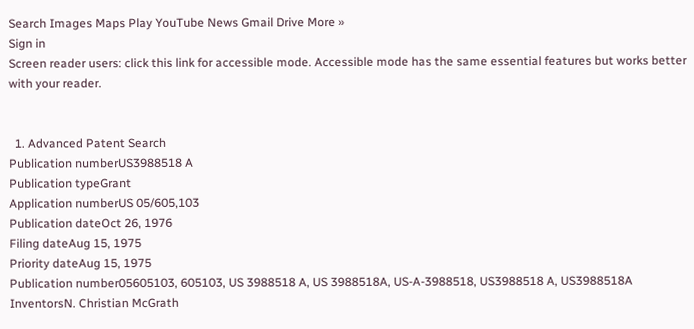Search Images Maps Play YouTube News Gmail Drive More »
Sign in
Screen reader users: click this link for accessible mode. Accessible mode has the same essential features but works better with your reader.


  1. Advanced Patent Search
Publication numberUS3988518 A
Publication typeGrant
Application numberUS 05/605,103
Publication dateOct 26, 1976
Filing dateAug 15, 1975
Priority dateAug 15, 1975
Publication number05605103, 605103, US 3988518 A, US 3988518A, US-A-3988518, US3988518 A, US3988518A
InventorsN. Christian McGrath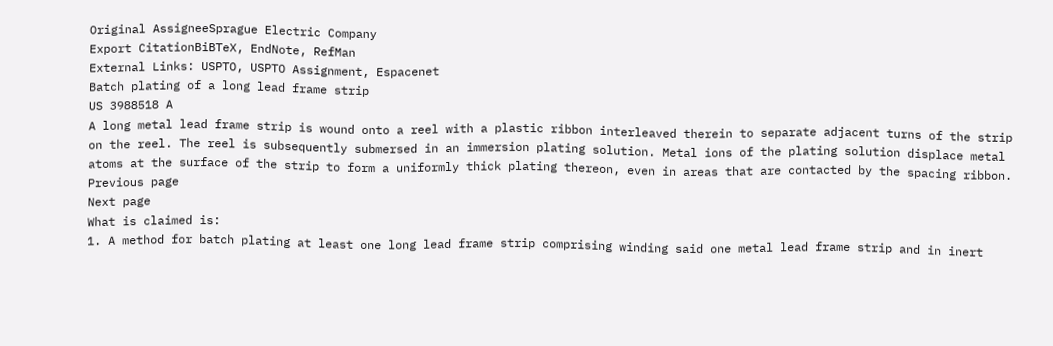Original AssigneeSprague Electric Company
Export CitationBiBTeX, EndNote, RefMan
External Links: USPTO, USPTO Assignment, Espacenet
Batch plating of a long lead frame strip
US 3988518 A
A long metal lead frame strip is wound onto a reel with a plastic ribbon interleaved therein to separate adjacent turns of the strip on the reel. The reel is subsequently submersed in an immersion plating solution. Metal ions of the plating solution displace metal atoms at the surface of the strip to form a uniformly thick plating thereon, even in areas that are contacted by the spacing ribbon.
Previous page
Next page
What is claimed is:
1. A method for batch plating at least one long lead frame strip comprising winding said one metal lead frame strip and in inert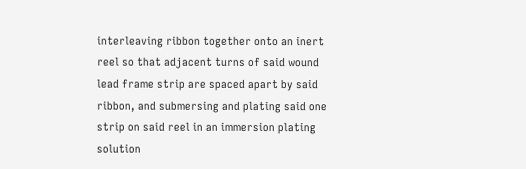interleaving ribbon together onto an inert reel so that adjacent turns of said wound lead frame strip are spaced apart by said ribbon, and submersing and plating said one strip on said reel in an immersion plating solution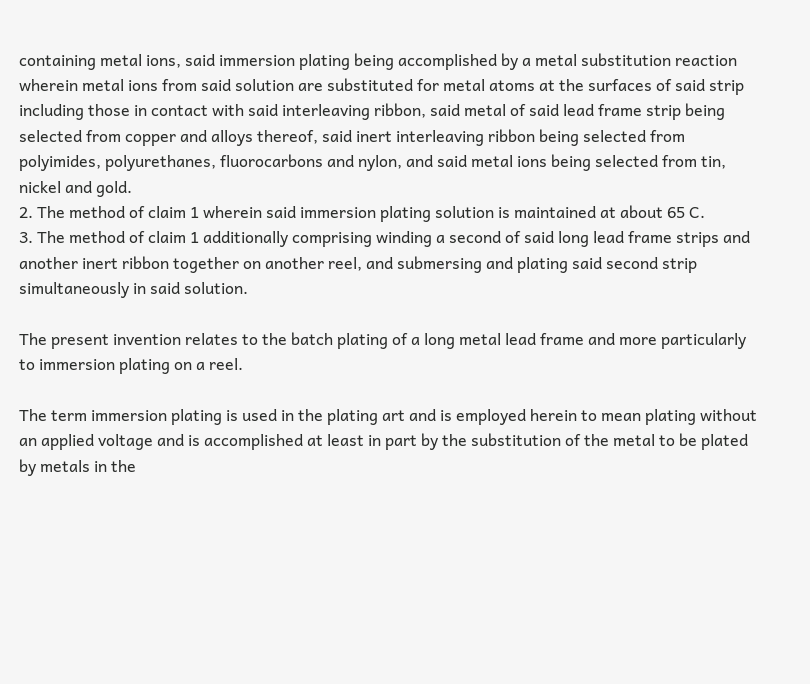containing metal ions, said immersion plating being accomplished by a metal substitution reaction wherein metal ions from said solution are substituted for metal atoms at the surfaces of said strip including those in contact with said interleaving ribbon, said metal of said lead frame strip being selected from copper and alloys thereof, said inert interleaving ribbon being selected from polyimides, polyurethanes, fluorocarbons and nylon, and said metal ions being selected from tin, nickel and gold.
2. The method of claim 1 wherein said immersion plating solution is maintained at about 65 C.
3. The method of claim 1 additionally comprising winding a second of said long lead frame strips and another inert ribbon together on another reel, and submersing and plating said second strip simultaneously in said solution.

The present invention relates to the batch plating of a long metal lead frame and more particularly to immersion plating on a reel.

The term immersion plating is used in the plating art and is employed herein to mean plating without an applied voltage and is accomplished at least in part by the substitution of the metal to be plated by metals in the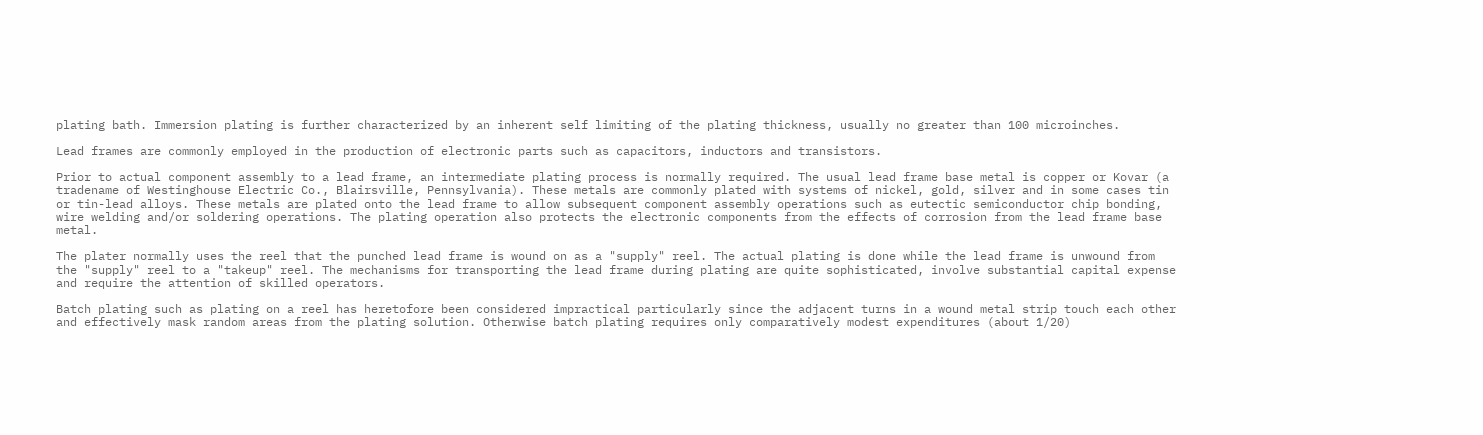plating bath. Immersion plating is further characterized by an inherent self limiting of the plating thickness, usually no greater than 100 microinches.

Lead frames are commonly employed in the production of electronic parts such as capacitors, inductors and transistors.

Prior to actual component assembly to a lead frame, an intermediate plating process is normally required. The usual lead frame base metal is copper or Kovar (a tradename of Westinghouse Electric Co., Blairsville, Pennsylvania). These metals are commonly plated with systems of nickel, gold, silver and in some cases tin or tin-lead alloys. These metals are plated onto the lead frame to allow subsequent component assembly operations such as eutectic semiconductor chip bonding, wire welding and/or soldering operations. The plating operation also protects the electronic components from the effects of corrosion from the lead frame base metal.

The plater normally uses the reel that the punched lead frame is wound on as a "supply" reel. The actual plating is done while the lead frame is unwound from the "supply" reel to a "takeup" reel. The mechanisms for transporting the lead frame during plating are quite sophisticated, involve substantial capital expense and require the attention of skilled operators.

Batch plating such as plating on a reel has heretofore been considered impractical particularly since the adjacent turns in a wound metal strip touch each other and effectively mask random areas from the plating solution. Otherwise batch plating requires only comparatively modest expenditures (about 1/20)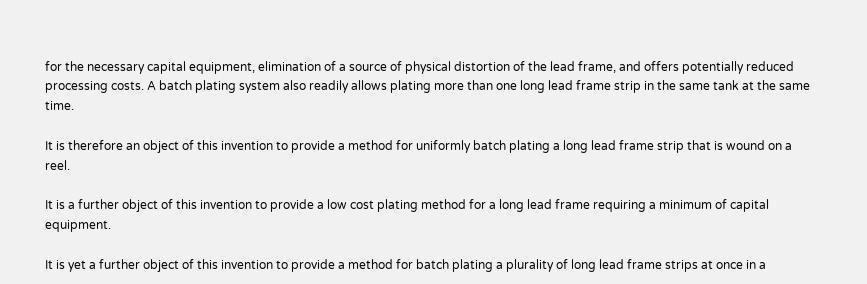for the necessary capital equipment, elimination of a source of physical distortion of the lead frame, and offers potentially reduced processing costs. A batch plating system also readily allows plating more than one long lead frame strip in the same tank at the same time.

It is therefore an object of this invention to provide a method for uniformly batch plating a long lead frame strip that is wound on a reel.

It is a further object of this invention to provide a low cost plating method for a long lead frame requiring a minimum of capital equipment.

It is yet a further object of this invention to provide a method for batch plating a plurality of long lead frame strips at once in a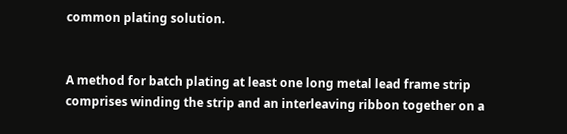common plating solution.


A method for batch plating at least one long metal lead frame strip comprises winding the strip and an interleaving ribbon together on a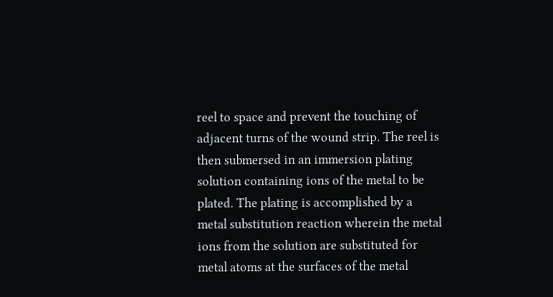reel to space and prevent the touching of adjacent turns of the wound strip. The reel is then submersed in an immersion plating solution containing ions of the metal to be plated. The plating is accomplished by a metal substitution reaction wherein the metal ions from the solution are substituted for metal atoms at the surfaces of the metal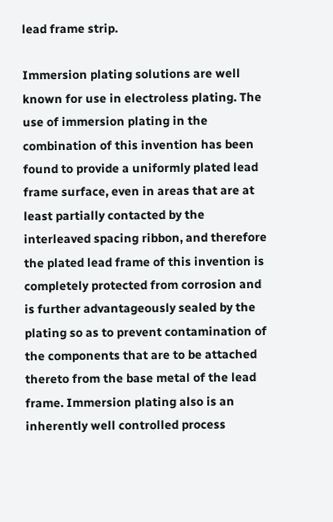lead frame strip.

Immersion plating solutions are well known for use in electroless plating. The use of immersion plating in the combination of this invention has been found to provide a uniformly plated lead frame surface, even in areas that are at least partially contacted by the interleaved spacing ribbon, and therefore the plated lead frame of this invention is completely protected from corrosion and is further advantageously sealed by the plating so as to prevent contamination of the components that are to be attached thereto from the base metal of the lead frame. Immersion plating also is an inherently well controlled process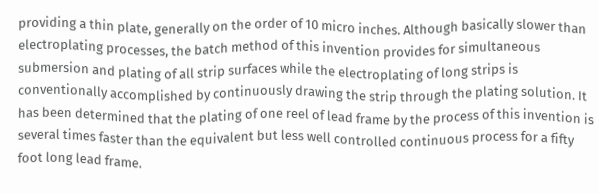providing a thin plate, generally on the order of 10 micro inches. Although basically slower than electroplating processes, the batch method of this invention provides for simultaneous submersion and plating of all strip surfaces while the electroplating of long strips is conventionally accomplished by continuously drawing the strip through the plating solution. It has been determined that the plating of one reel of lead frame by the process of this invention is several times faster than the equivalent but less well controlled continuous process for a fifty foot long lead frame.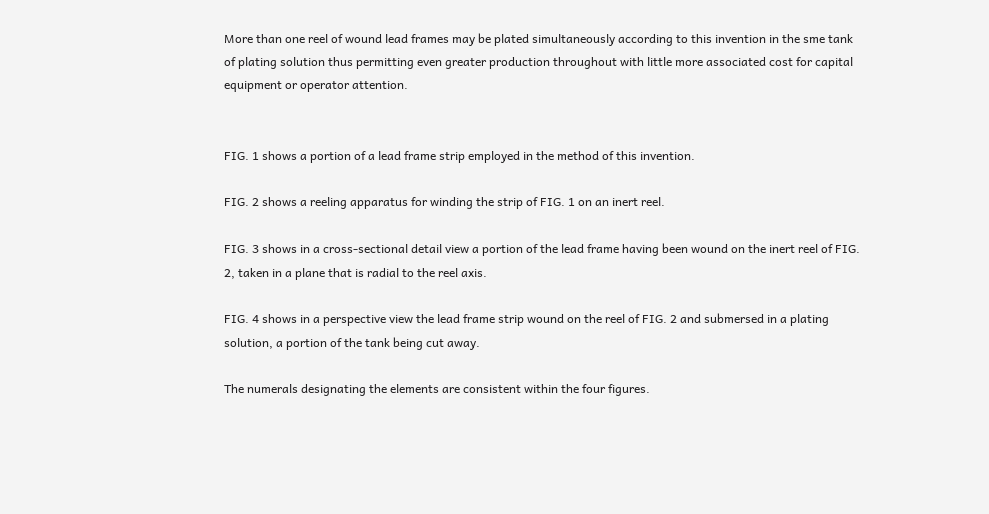More than one reel of wound lead frames may be plated simultaneously according to this invention in the sme tank of plating solution thus permitting even greater production throughout with little more associated cost for capital equipment or operator attention.


FIG. 1 shows a portion of a lead frame strip employed in the method of this invention.

FIG. 2 shows a reeling apparatus for winding the strip of FIG. 1 on an inert reel.

FIG. 3 shows in a cross-sectional detail view a portion of the lead frame having been wound on the inert reel of FIG. 2, taken in a plane that is radial to the reel axis.

FIG. 4 shows in a perspective view the lead frame strip wound on the reel of FIG. 2 and submersed in a plating solution, a portion of the tank being cut away.

The numerals designating the elements are consistent within the four figures.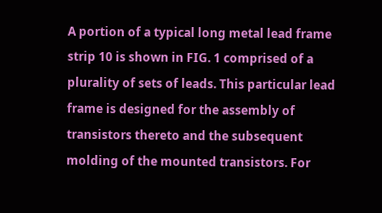A portion of a typical long metal lead frame strip 10 is shown in FIG. 1 comprised of a plurality of sets of leads. This particular lead frame is designed for the assembly of transistors thereto and the subsequent molding of the mounted transistors. For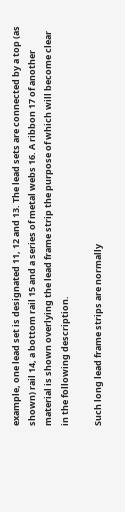example, one lead set is designated 11, 12 and 13. The lead sets are connected by a top (as shown) rail 14, a bottom rail 15 and a series of metal webs 16. A ribbon 17 of another material is shown overlying the lead frame strip the purpose of which will become clear in the following description.

Such long lead frame strips are normally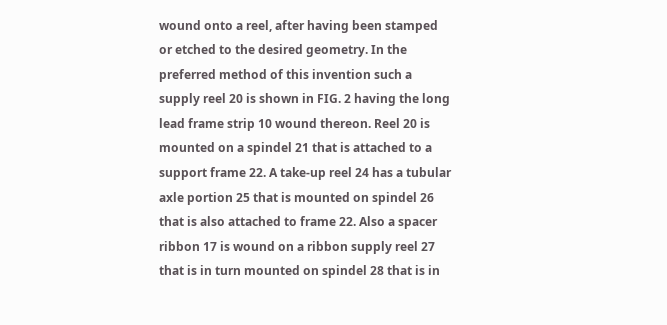wound onto a reel, after having been stamped or etched to the desired geometry. In the preferred method of this invention such a supply reel 20 is shown in FIG. 2 having the long lead frame strip 10 wound thereon. Reel 20 is mounted on a spindel 21 that is attached to a support frame 22. A take-up reel 24 has a tubular axle portion 25 that is mounted on spindel 26 that is also attached to frame 22. Also a spacer ribbon 17 is wound on a ribbon supply reel 27 that is in turn mounted on spindel 28 that is in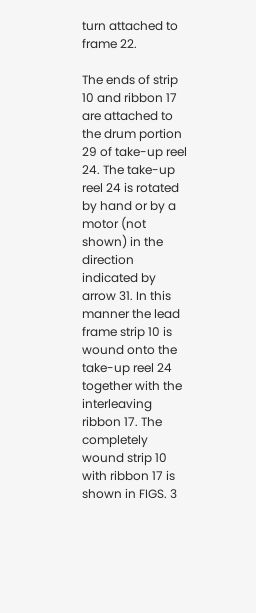turn attached to frame 22.

The ends of strip 10 and ribbon 17 are attached to the drum portion 29 of take-up reel 24. The take-up reel 24 is rotated by hand or by a motor (not shown) in the direction indicated by arrow 31. In this manner the lead frame strip 10 is wound onto the take-up reel 24 together with the interleaving ribbon 17. The completely wound strip 10 with ribbon 17 is shown in FIGS. 3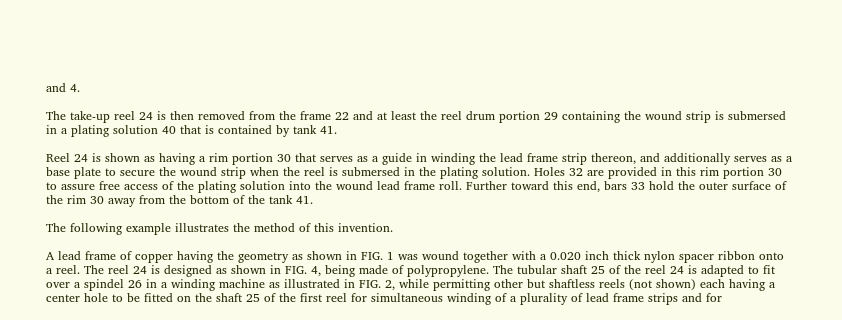and 4.

The take-up reel 24 is then removed from the frame 22 and at least the reel drum portion 29 containing the wound strip is submersed in a plating solution 40 that is contained by tank 41.

Reel 24 is shown as having a rim portion 30 that serves as a guide in winding the lead frame strip thereon, and additionally serves as a base plate to secure the wound strip when the reel is submersed in the plating solution. Holes 32 are provided in this rim portion 30 to assure free access of the plating solution into the wound lead frame roll. Further toward this end, bars 33 hold the outer surface of the rim 30 away from the bottom of the tank 41.

The following example illustrates the method of this invention.

A lead frame of copper having the geometry as shown in FIG. 1 was wound together with a 0.020 inch thick nylon spacer ribbon onto a reel. The reel 24 is designed as shown in FIG. 4, being made of polypropylene. The tubular shaft 25 of the reel 24 is adapted to fit over a spindel 26 in a winding machine as illustrated in FIG. 2, while permitting other but shaftless reels (not shown) each having a center hole to be fitted on the shaft 25 of the first reel for simultaneous winding of a plurality of lead frame strips and for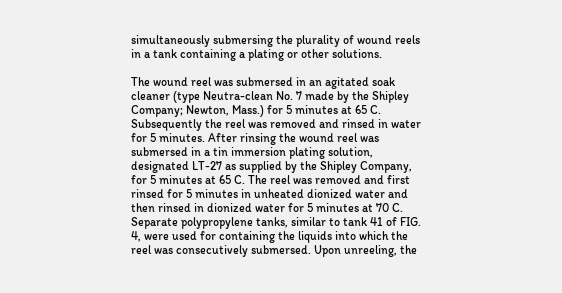simultaneously submersing the plurality of wound reels in a tank containing a plating or other solutions.

The wound reel was submersed in an agitated soak cleaner (type Neutra-clean No. 7 made by the Shipley Company; Newton, Mass.) for 5 minutes at 65 C. Subsequently the reel was removed and rinsed in water for 5 minutes. After rinsing the wound reel was submersed in a tin immersion plating solution, designated LT-27 as supplied by the Shipley Company, for 5 minutes at 65 C. The reel was removed and first rinsed for 5 minutes in unheated dionized water and then rinsed in dionized water for 5 minutes at 70 C. Separate polypropylene tanks, similar to tank 41 of FIG. 4, were used for containing the liquids into which the reel was consecutively submersed. Upon unreeling, the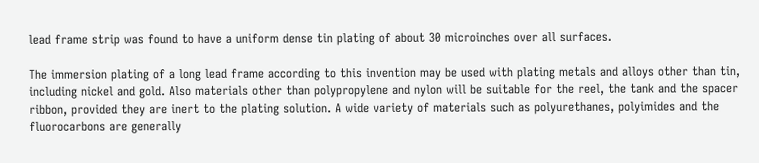lead frame strip was found to have a uniform dense tin plating of about 30 microinches over all surfaces.

The immersion plating of a long lead frame according to this invention may be used with plating metals and alloys other than tin, including nickel and gold. Also materials other than polypropylene and nylon will be suitable for the reel, the tank and the spacer ribbon, provided they are inert to the plating solution. A wide variety of materials such as polyurethanes, polyimides and the fluorocarbons are generally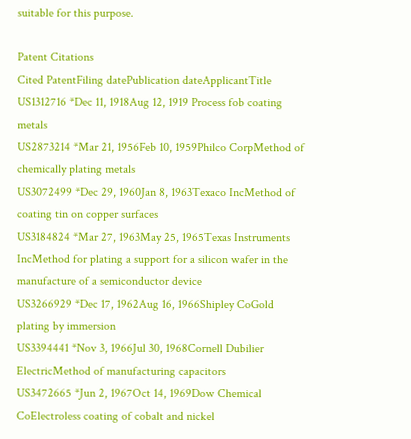suitable for this purpose.

Patent Citations
Cited PatentFiling datePublication dateApplicantTitle
US1312716 *Dec 11, 1918Aug 12, 1919 Process fob coating metals
US2873214 *Mar 21, 1956Feb 10, 1959Philco CorpMethod of chemically plating metals
US3072499 *Dec 29, 1960Jan 8, 1963Texaco IncMethod of coating tin on copper surfaces
US3184824 *Mar 27, 1963May 25, 1965Texas Instruments IncMethod for plating a support for a silicon wafer in the manufacture of a semiconductor device
US3266929 *Dec 17, 1962Aug 16, 1966Shipley CoGold plating by immersion
US3394441 *Nov 3, 1966Jul 30, 1968Cornell Dubilier ElectricMethod of manufacturing capacitors
US3472665 *Jun 2, 1967Oct 14, 1969Dow Chemical CoElectroless coating of cobalt and nickel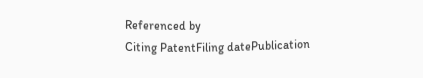Referenced by
Citing PatentFiling datePublication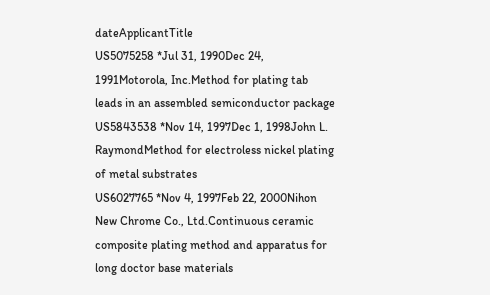dateApplicantTitle
US5075258 *Jul 31, 1990Dec 24, 1991Motorola, Inc.Method for plating tab leads in an assembled semiconductor package
US5843538 *Nov 14, 1997Dec 1, 1998John L. RaymondMethod for electroless nickel plating of metal substrates
US6027765 *Nov 4, 1997Feb 22, 2000Nihon New Chrome Co., Ltd.Continuous ceramic composite plating method and apparatus for long doctor base materials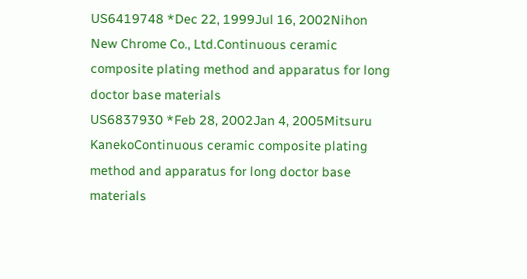US6419748 *Dec 22, 1999Jul 16, 2002Nihon New Chrome Co., Ltd.Continuous ceramic composite plating method and apparatus for long doctor base materials
US6837930 *Feb 28, 2002Jan 4, 2005Mitsuru KanekoContinuous ceramic composite plating method and apparatus for long doctor base materials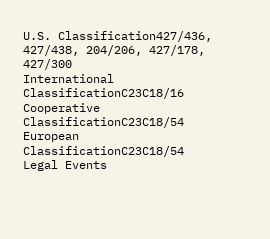U.S. Classification427/436, 427/438, 204/206, 427/178, 427/300
International ClassificationC23C18/16
Cooperative ClassificationC23C18/54
European ClassificationC23C18/54
Legal Events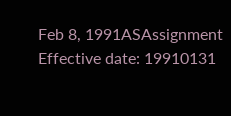Feb 8, 1991ASAssignment
Effective date: 19910131